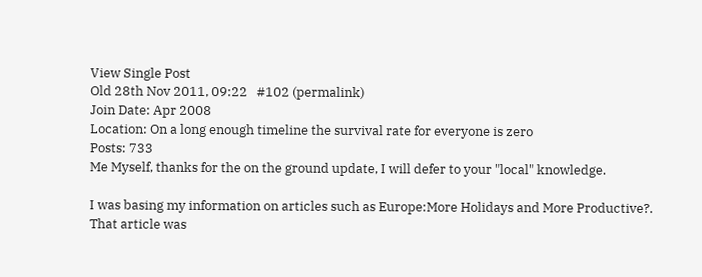View Single Post
Old 28th Nov 2011, 09:22   #102 (permalink)
Join Date: Apr 2008
Location: On a long enough timeline the survival rate for everyone is zero
Posts: 733
Me Myself, thanks for the on the ground update, I will defer to your "local" knowledge.

I was basing my information on articles such as Europe:More Holidays and More Productive?. That article was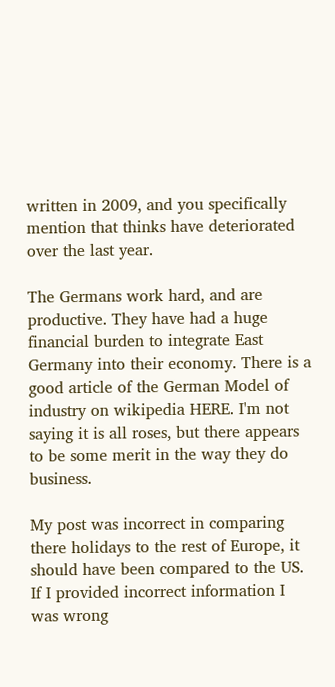written in 2009, and you specifically mention that thinks have deteriorated over the last year.

The Germans work hard, and are productive. They have had a huge financial burden to integrate East Germany into their economy. There is a good article of the German Model of industry on wikipedia HERE. I'm not saying it is all roses, but there appears to be some merit in the way they do business.

My post was incorrect in comparing there holidays to the rest of Europe, it should have been compared to the US. If I provided incorrect information I was wrong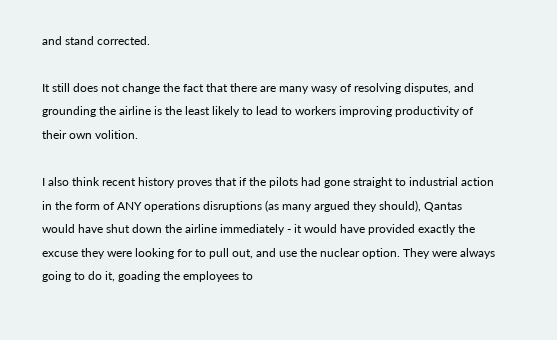and stand corrected.

It still does not change the fact that there are many wasy of resolving disputes, and grounding the airline is the least likely to lead to workers improving productivity of their own volition.

I also think recent history proves that if the pilots had gone straight to industrial action in the form of ANY operations disruptions (as many argued they should), Qantas would have shut down the airline immediately - it would have provided exactly the excuse they were looking for to pull out, and use the nuclear option. They were always going to do it, goading the employees to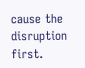cause the disruption first.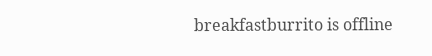breakfastburrito is offline